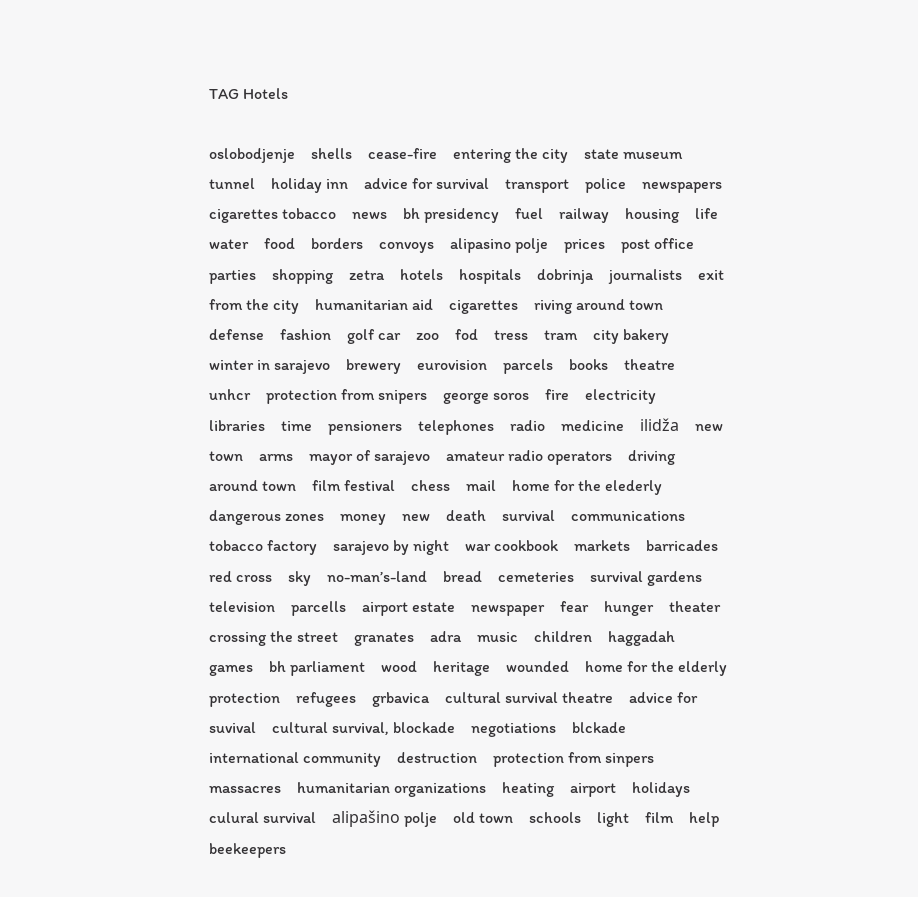TAG Hotels

oslobodjenje    shells    cease-fire    entering the city    state museum    tunnel    holiday inn    advice for survival    transport    police    newspapers    cigarettes tobacco    news    bh presidency    fuel    railway    housing    life    water    food    borders    convoys    alipasino polje    prices    post office    parties    shopping    zetra    hotels    hospitals    dobrinja    journalists    exit from the city    humanitarian aid    cigarettes    riving around town    defense    fashion    golf car    zoo    fod    tress    tram    city bakery    winter in sarajevo    brewery    eurovision    parcels    books    theatre    unhcr    protection from snipers    george soros    fire    electricity    libraries    time    pensioners    telephones    radio    medicine    ilidža    new town    arms    mayor of sarajevo    amateur radio operators    driving around town    film festival    chess    mail    home for the elederly    dangerous zones    money    new    death    survival    communications    tobacco factory    sarajevo by night    war cookbook    markets    barricades    red cross    sky    no-man’s-land    bread    cemeteries    survival gardens    television    parcells    airport estate    newspaper    fear    hunger    theater    crossing the street    granates    adra    music    children    haggadah    games    bh parliament    wood    heritage    wounded    home for the elderly    protection    refugees    grbavica    cultural survival theatre    advice for suvival    cultural survival, blockade    negotiations    blckade    international community    destruction    protection from sinpers    massacres    humanitarian organizations    heating    airport    holidays    culural survival    alipašino polje    old town    schools    light    film    help    beekeepers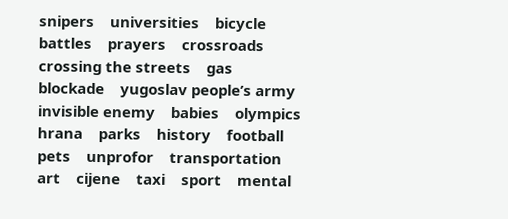snipers    universities    bicycle    battles    prayers    crossroads    crossing the streets    gas    blockade    yugoslav people’s army    invisible enemy    babies    olympics    hrana    parks    history    football    pets    unprofor    transportation    art    cijene    taxi    sport    mental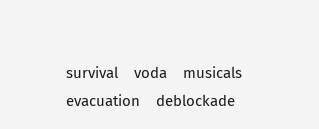survival    voda    musicals    evacuation    deblockade